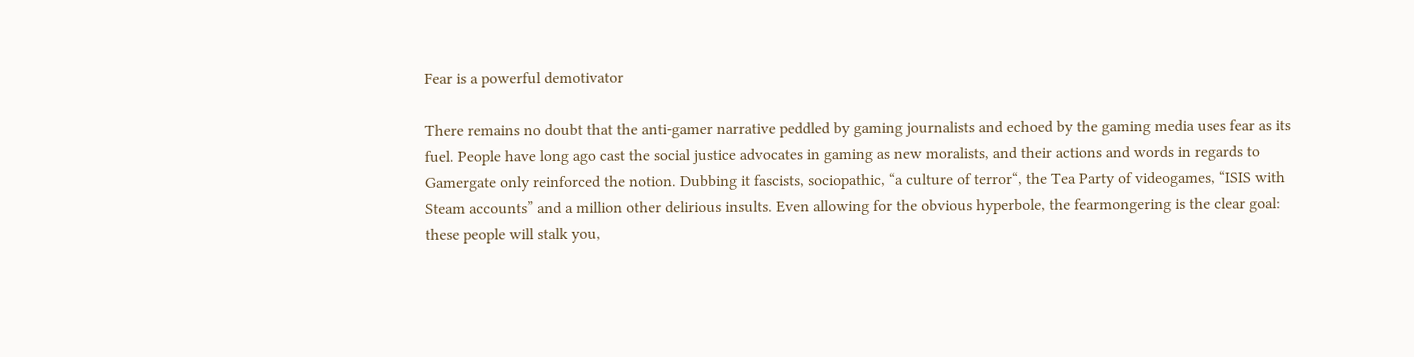Fear is a powerful demotivator

There remains no doubt that the anti-gamer narrative peddled by gaming journalists and echoed by the gaming media uses fear as its fuel. People have long ago cast the social justice advocates in gaming as new moralists, and their actions and words in regards to Gamergate only reinforced the notion. Dubbing it fascists, sociopathic, “a culture of terror“, the Tea Party of videogames, “ISIS with Steam accounts” and a million other delirious insults. Even allowing for the obvious hyperbole, the fearmongering is the clear goal: these people will stalk you,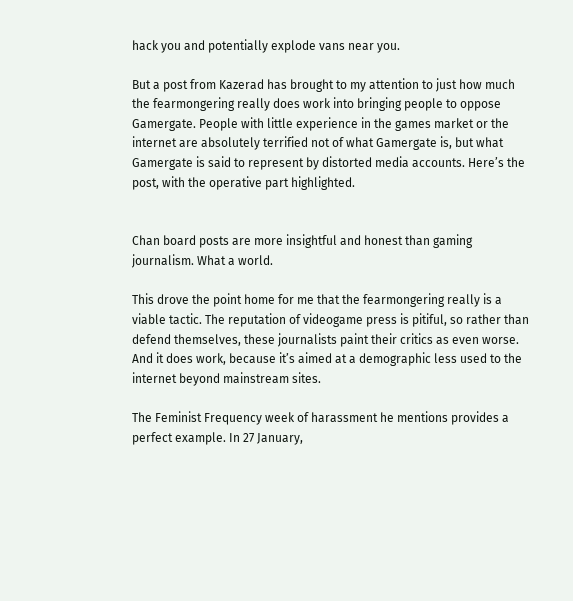hack you and potentially explode vans near you.

But a post from Kazerad has brought to my attention to just how much the fearmongering really does work into bringing people to oppose Gamergate. People with little experience in the games market or the internet are absolutely terrified not of what Gamergate is, but what Gamergate is said to represent by distorted media accounts. Here’s the post, with the operative part highlighted.


Chan board posts are more insightful and honest than gaming journalism. What a world.

This drove the point home for me that the fearmongering really is a viable tactic. The reputation of videogame press is pitiful, so rather than defend themselves, these journalists paint their critics as even worse. And it does work, because it’s aimed at a demographic less used to the internet beyond mainstream sites.

The Feminist Frequency week of harassment he mentions provides a perfect example. In 27 January,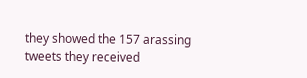they showed the 157 arassing tweets they received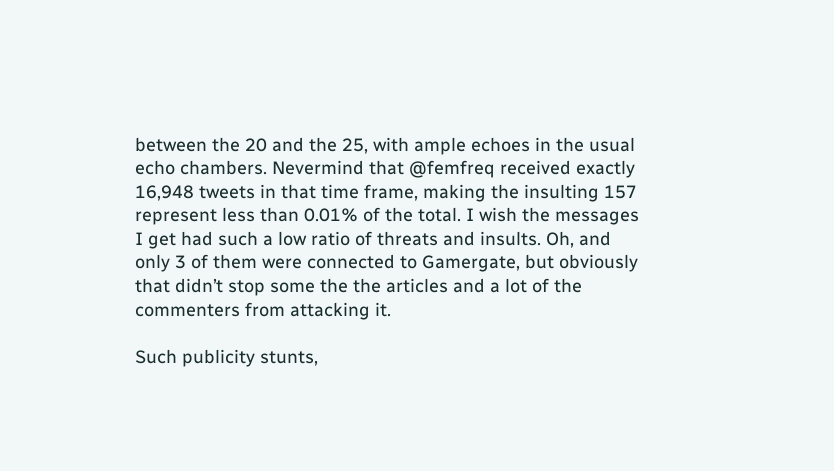between the 20 and the 25, with ample echoes in the usual echo chambers. Nevermind that @femfreq received exactly 16,948 tweets in that time frame, making the insulting 157 represent less than 0.01% of the total. I wish the messages I get had such a low ratio of threats and insults. Oh, and only 3 of them were connected to Gamergate, but obviously that didn’t stop some the the articles and a lot of the commenters from attacking it.

Such publicity stunts,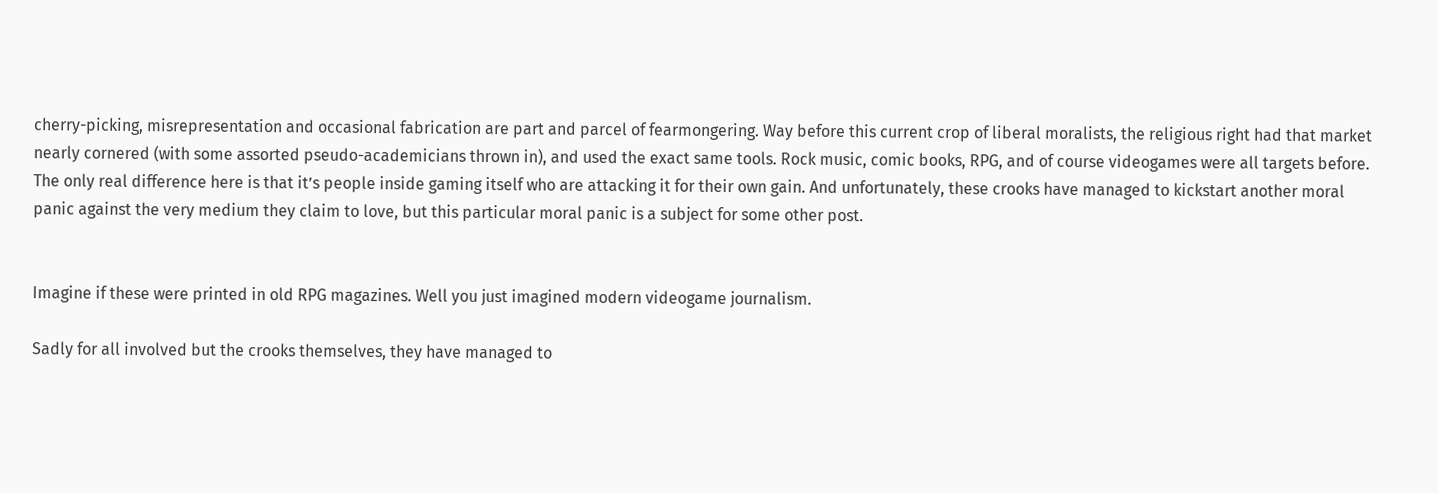cherry-picking, misrepresentation and occasional fabrication are part and parcel of fearmongering. Way before this current crop of liberal moralists, the religious right had that market nearly cornered (with some assorted pseudo-academicians thrown in), and used the exact same tools. Rock music, comic books, RPG, and of course videogames were all targets before. The only real difference here is that it’s people inside gaming itself who are attacking it for their own gain. And unfortunately, these crooks have managed to kickstart another moral panic against the very medium they claim to love, but this particular moral panic is a subject for some other post.


Imagine if these were printed in old RPG magazines. Well you just imagined modern videogame journalism.

Sadly for all involved but the crooks themselves, they have managed to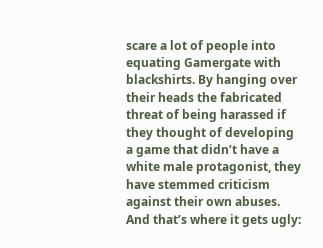scare a lot of people into equating Gamergate with blackshirts. By hanging over their heads the fabricated threat of being harassed if they thought of developing a game that didn’t have a white male protagonist, they have stemmed criticism against their own abuses. And that’s where it gets ugly: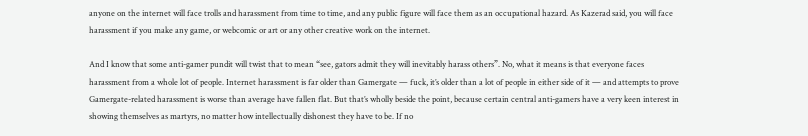anyone on the internet will face trolls and harassment from time to time, and any public figure will face them as an occupational hazard. As Kazerad said, you will face harassment if you make any game, or webcomic or art or any other creative work on the internet.

And I know that some anti-gamer pundit will twist that to mean “see, gators admit they will inevitably harass others”. No, what it means is that everyone faces harassment from a whole lot of people. Internet harassment is far older than Gamergate — fuck, it’s older than a lot of people in either side of it — and attempts to prove Gamergate-related harassment is worse than average have fallen flat. But that’s wholly beside the point, because certain central anti-gamers have a very keen interest in showing themselves as martyrs, no matter how intellectually dishonest they have to be. If no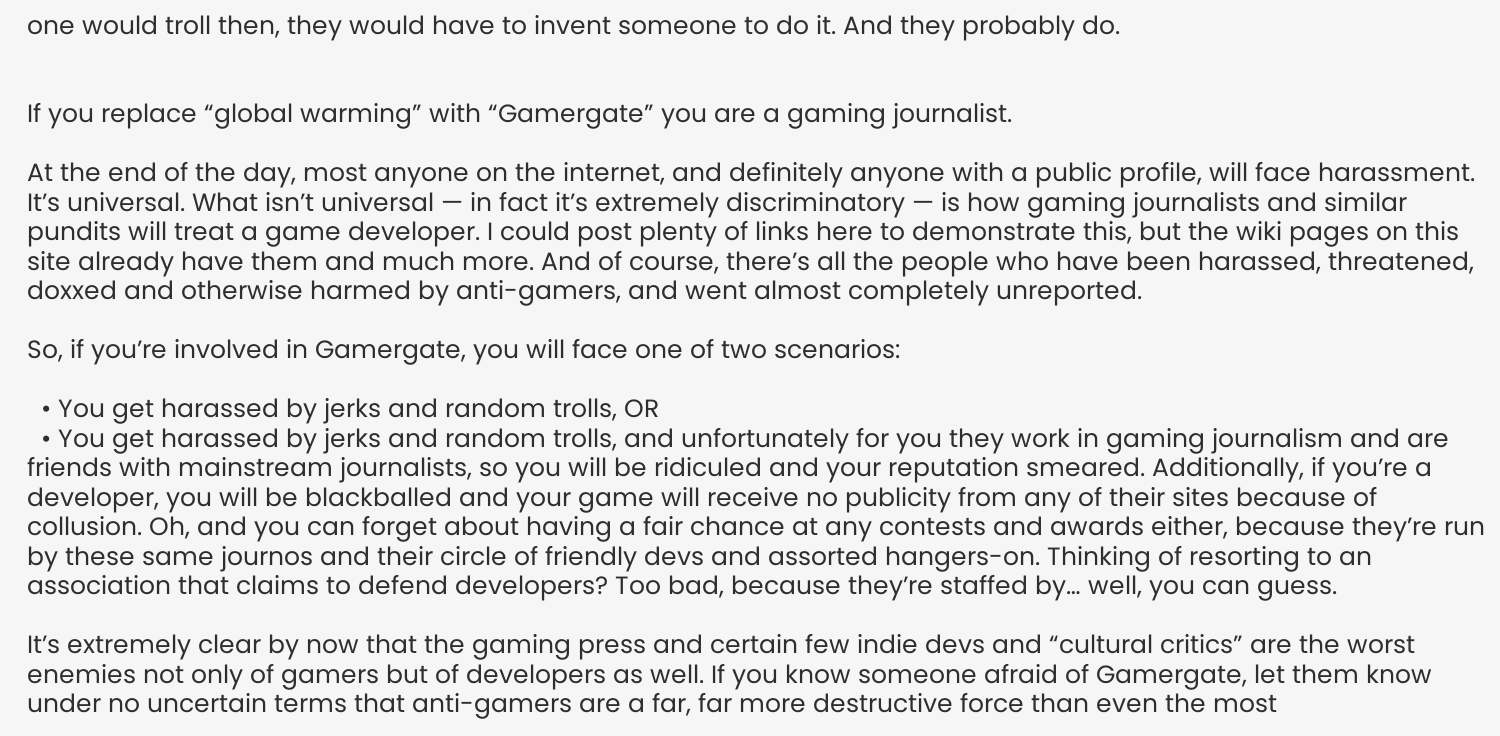one would troll then, they would have to invent someone to do it. And they probably do.


If you replace “global warming” with “Gamergate” you are a gaming journalist.

At the end of the day, most anyone on the internet, and definitely anyone with a public profile, will face harassment. It’s universal. What isn’t universal — in fact it’s extremely discriminatory — is how gaming journalists and similar pundits will treat a game developer. I could post plenty of links here to demonstrate this, but the wiki pages on this site already have them and much more. And of course, there’s all the people who have been harassed, threatened, doxxed and otherwise harmed by anti-gamers, and went almost completely unreported.

So, if you’re involved in Gamergate, you will face one of two scenarios:

  • You get harassed by jerks and random trolls, OR
  • You get harassed by jerks and random trolls, and unfortunately for you they work in gaming journalism and are friends with mainstream journalists, so you will be ridiculed and your reputation smeared. Additionally, if you’re a developer, you will be blackballed and your game will receive no publicity from any of their sites because of collusion. Oh, and you can forget about having a fair chance at any contests and awards either, because they’re run by these same journos and their circle of friendly devs and assorted hangers-on. Thinking of resorting to an association that claims to defend developers? Too bad, because they’re staffed by… well, you can guess.

It’s extremely clear by now that the gaming press and certain few indie devs and “cultural critics” are the worst enemies not only of gamers but of developers as well. If you know someone afraid of Gamergate, let them know under no uncertain terms that anti-gamers are a far, far more destructive force than even the most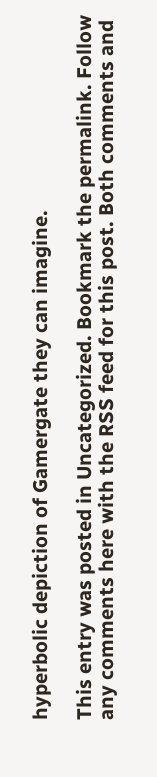hyperbolic depiction of Gamergate they can imagine.

This entry was posted in Uncategorized. Bookmark the permalink. Follow any comments here with the RSS feed for this post. Both comments and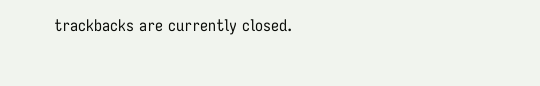trackbacks are currently closed.